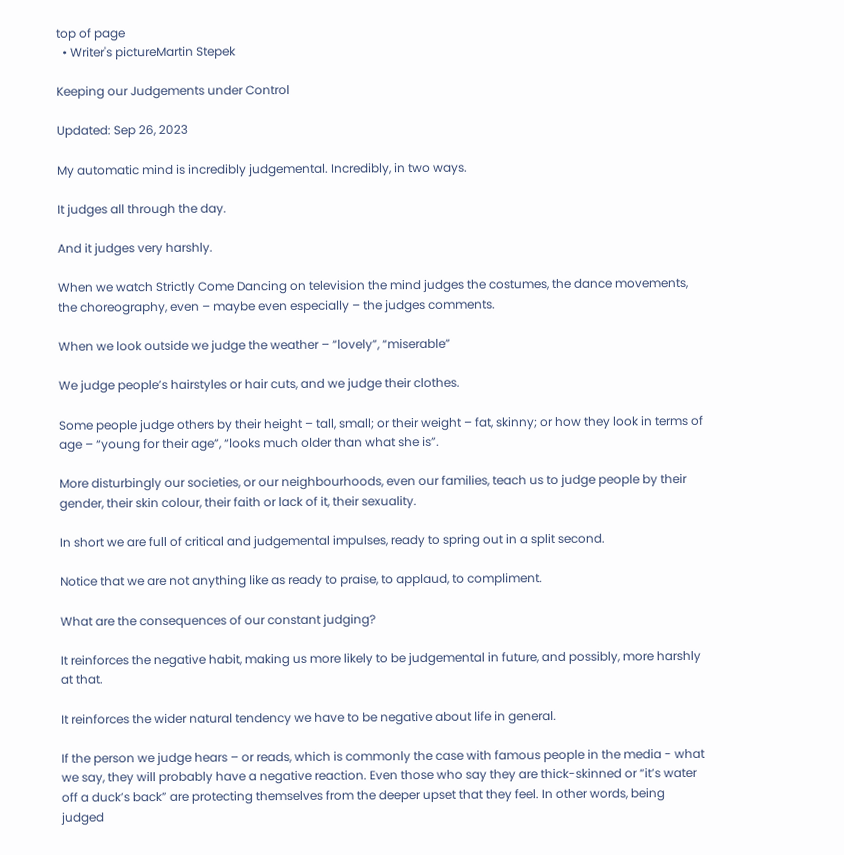top of page
  • Writer's pictureMartin Stepek

Keeping our Judgements under Control

Updated: Sep 26, 2023

My automatic mind is incredibly judgemental. Incredibly, in two ways.

It judges all through the day.

And it judges very harshly.

When we watch Strictly Come Dancing on television the mind judges the costumes, the dance movements, the choreography, even – maybe even especially – the judges comments.

When we look outside we judge the weather – “lovely”, “miserable”

We judge people’s hairstyles or hair cuts, and we judge their clothes.

Some people judge others by their height – tall, small; or their weight – fat, skinny; or how they look in terms of age – “young for their age”, “looks much older than what she is”.

More disturbingly our societies, or our neighbourhoods, even our families, teach us to judge people by their gender, their skin colour, their faith or lack of it, their sexuality.

In short we are full of critical and judgemental impulses, ready to spring out in a split second.

Notice that we are not anything like as ready to praise, to applaud, to compliment.

What are the consequences of our constant judging?

It reinforces the negative habit, making us more likely to be judgemental in future, and possibly, more harshly at that.

It reinforces the wider natural tendency we have to be negative about life in general.

If the person we judge hears – or reads, which is commonly the case with famous people in the media - what we say, they will probably have a negative reaction. Even those who say they are thick-skinned or “it’s water off a duck’s back” are protecting themselves from the deeper upset that they feel. In other words, being judged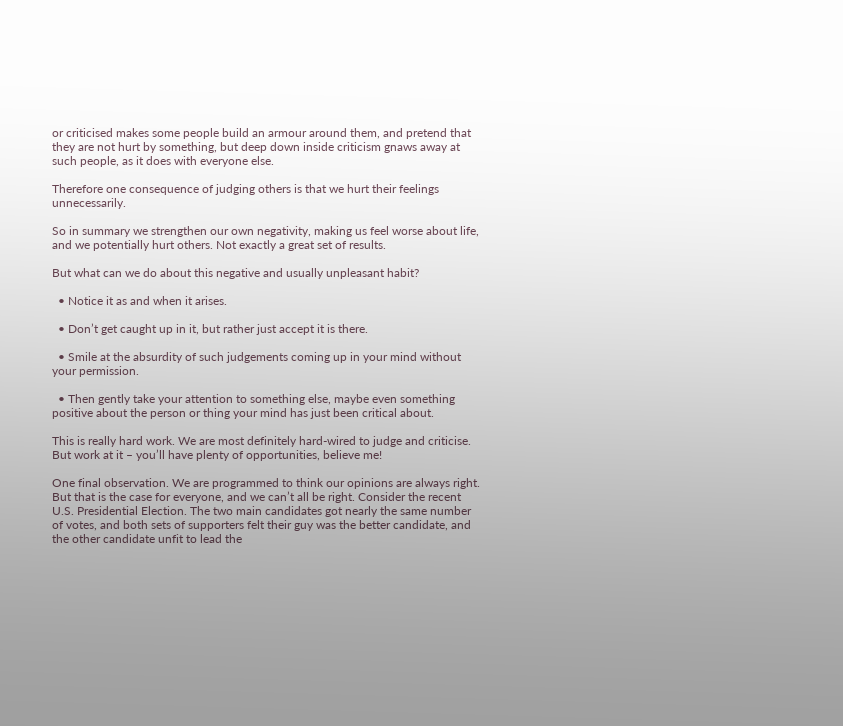or criticised makes some people build an armour around them, and pretend that they are not hurt by something, but deep down inside criticism gnaws away at such people, as it does with everyone else.

Therefore one consequence of judging others is that we hurt their feelings unnecessarily.

So in summary we strengthen our own negativity, making us feel worse about life, and we potentially hurt others. Not exactly a great set of results.

But what can we do about this negative and usually unpleasant habit?

  • Notice it as and when it arises.

  • Don’t get caught up in it, but rather just accept it is there.

  • Smile at the absurdity of such judgements coming up in your mind without your permission.

  • Then gently take your attention to something else, maybe even something positive about the person or thing your mind has just been critical about.

This is really hard work. We are most definitely hard-wired to judge and criticise. But work at it – you’ll have plenty of opportunities, believe me!

One final observation. We are programmed to think our opinions are always right. But that is the case for everyone, and we can’t all be right. Consider the recent U.S. Presidential Election. The two main candidates got nearly the same number of votes, and both sets of supporters felt their guy was the better candidate, and the other candidate unfit to lead the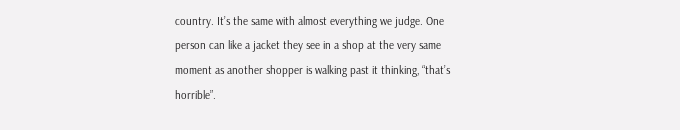country. It’s the same with almost everything we judge. One person can like a jacket they see in a shop at the very same moment as another shopper is walking past it thinking, “that’s horrible”.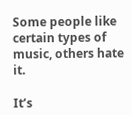Some people like certain types of music, others hate it.

It’s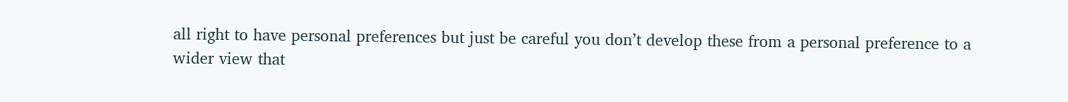all right to have personal preferences but just be careful you don’t develop these from a personal preference to a wider view that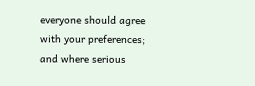everyone should agree with your preferences; and where serious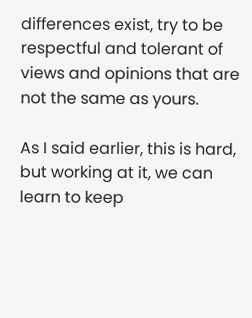differences exist, try to be respectful and tolerant of views and opinions that are not the same as yours.

As I said earlier, this is hard, but working at it, we can learn to keep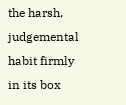the harsh, judgemental habit firmly in its box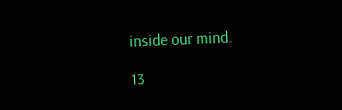inside our mind.

13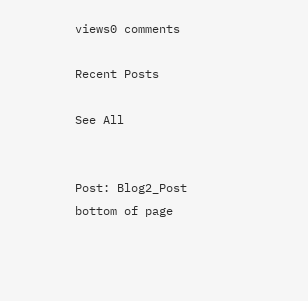views0 comments

Recent Posts

See All


Post: Blog2_Post
bottom of page